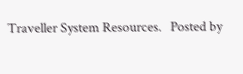Traveller System Resources.   Posted by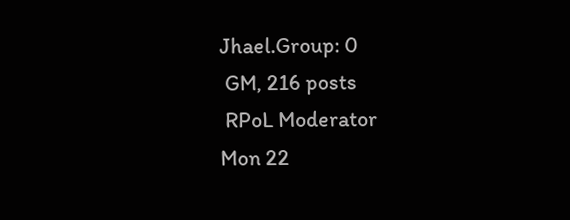Jhael.Group: 0
 GM, 216 posts
 RPoL Moderator
Mon 22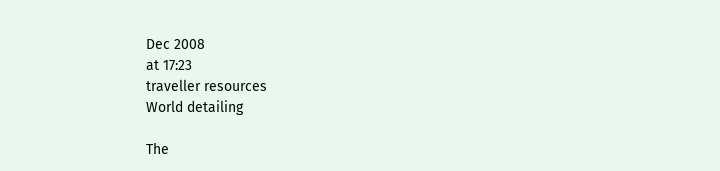Dec 2008
at 17:23
traveller resources
World detailing

The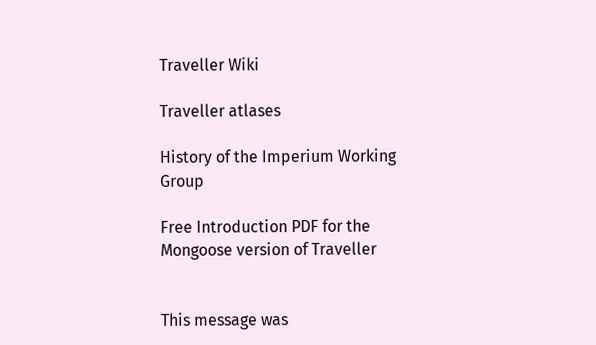Traveller Wiki

Traveller atlases

History of the Imperium Working Group

Free Introduction PDF for the Mongoose version of Traveller


This message was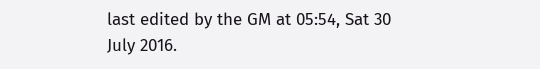last edited by the GM at 05:54, Sat 30 July 2016.